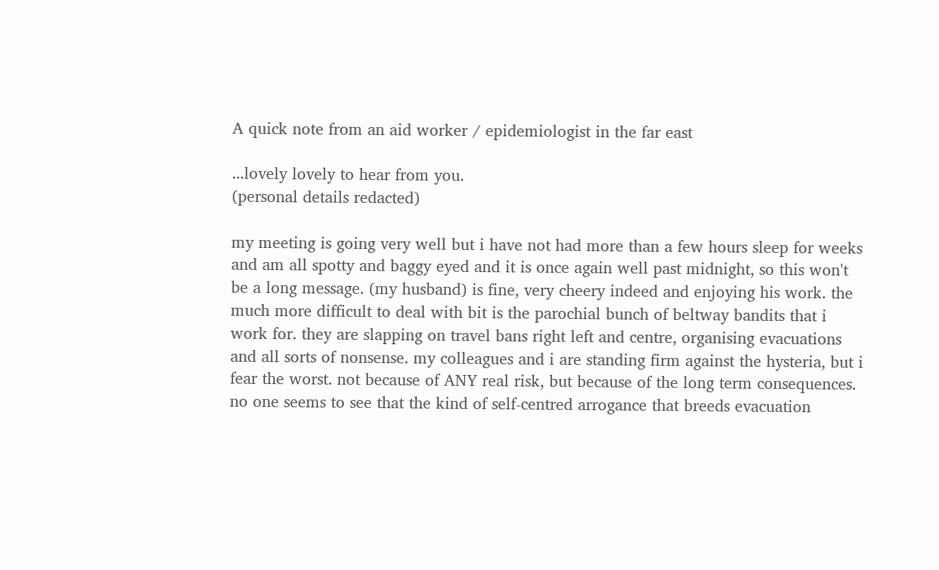A quick note from an aid worker / epidemiologist in the far east

...lovely lovely to hear from you.
(personal details redacted)

my meeting is going very well but i have not had more than a few hours sleep for weeks and am all spotty and baggy eyed and it is once again well past midnight, so this won't be a long message. (my husband) is fine, very cheery indeed and enjoying his work. the much more difficult to deal with bit is the parochial bunch of beltway bandits that i work for. they are slapping on travel bans right left and centre, organising evacuations and all sorts of nonsense. my colleagues and i are standing firm against the hysteria, but i fear the worst. not because of ANY real risk, but because of the long term consequences. no one seems to see that the kind of self-centred arrogance that breeds evacuation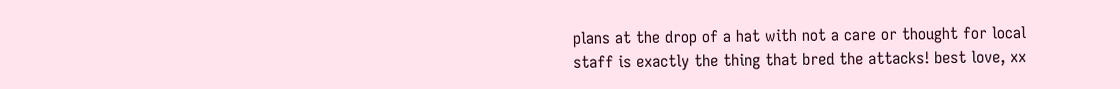plans at the drop of a hat with not a care or thought for local staff is exactly the thing that bred the attacks! best love, xx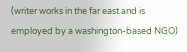(writer works in the far east and is employed by a washington-based NGO)